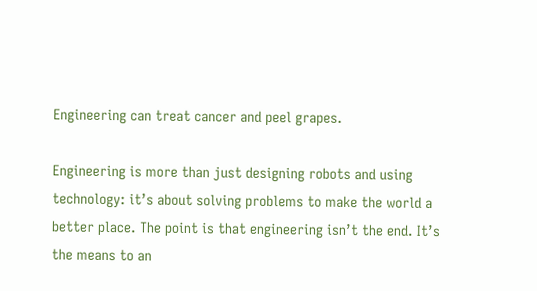Engineering can treat cancer and peel grapes.

Engineering is more than just designing robots and using technology: it’s about solving problems to make the world a better place. The point is that engineering isn’t the end. It’s the means to an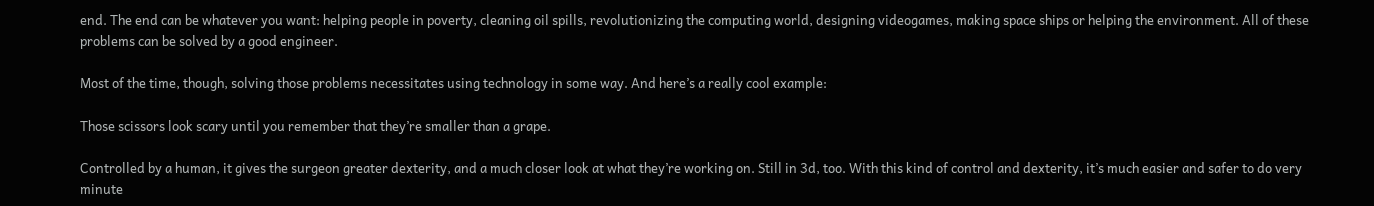end. The end can be whatever you want: helping people in poverty, cleaning oil spills, revolutionizing the computing world, designing videogames, making space ships or helping the environment. All of these problems can be solved by a good engineer.

Most of the time, though, solving those problems necessitates using technology in some way. And here’s a really cool example:

Those scissors look scary until you remember that they’re smaller than a grape.

Controlled by a human, it gives the surgeon greater dexterity, and a much closer look at what they’re working on. Still in 3d, too. With this kind of control and dexterity, it’s much easier and safer to do very minute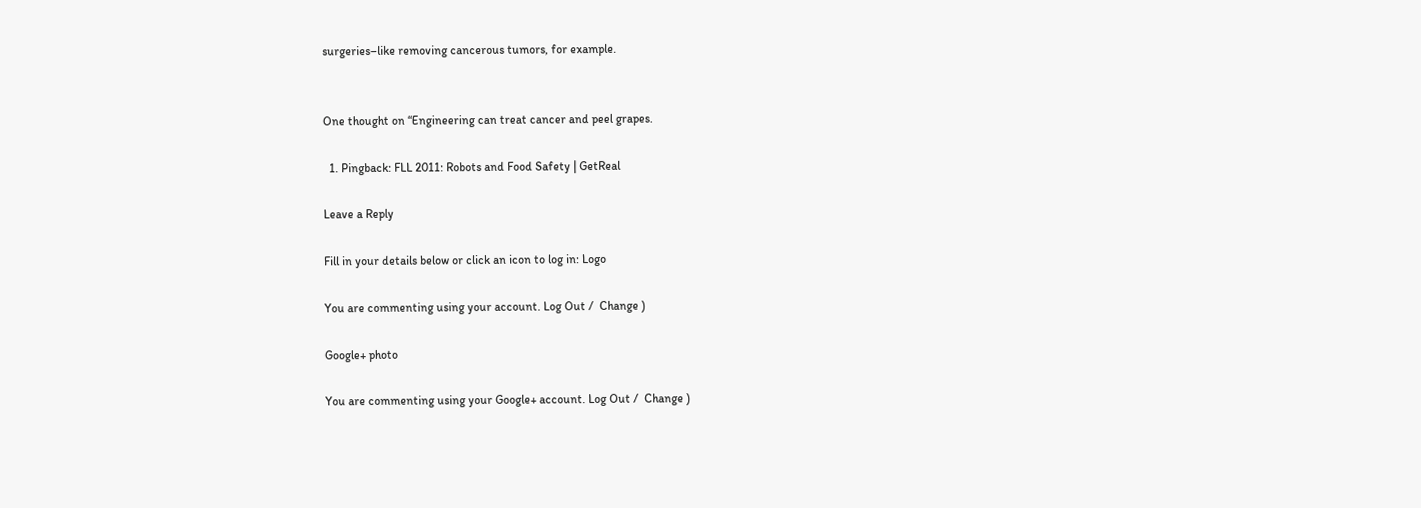surgeries–like removing cancerous tumors, for example.


One thought on “Engineering can treat cancer and peel grapes.

  1. Pingback: FLL 2011: Robots and Food Safety | GetReal

Leave a Reply

Fill in your details below or click an icon to log in: Logo

You are commenting using your account. Log Out /  Change )

Google+ photo

You are commenting using your Google+ account. Log Out /  Change )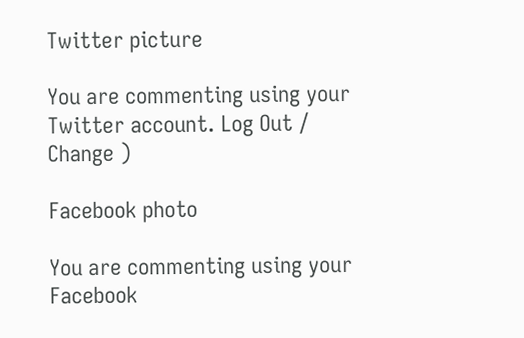Twitter picture

You are commenting using your Twitter account. Log Out /  Change )

Facebook photo

You are commenting using your Facebook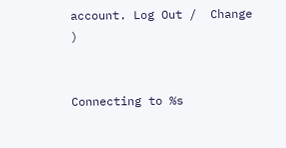account. Log Out /  Change )


Connecting to %s